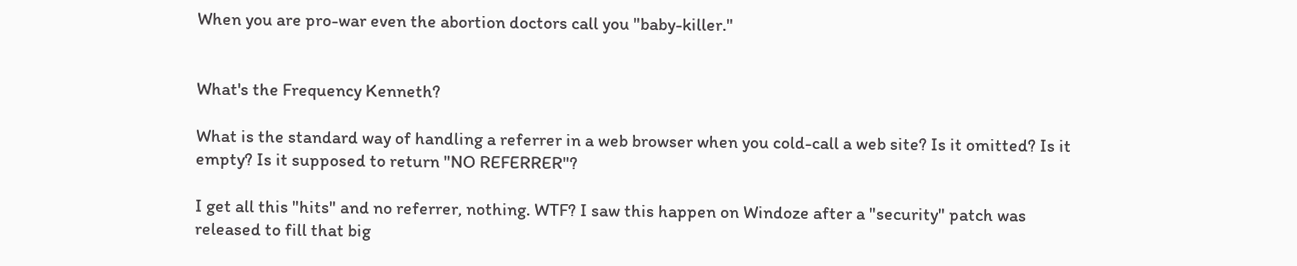When you are pro-war even the abortion doctors call you "baby-killer."


What's the Frequency Kenneth?

What is the standard way of handling a referrer in a web browser when you cold-call a web site? Is it omitted? Is it empty? Is it supposed to return "NO REFERRER"?

I get all this "hits" and no referrer, nothing. WTF? I saw this happen on Windoze after a "security" patch was released to fill that big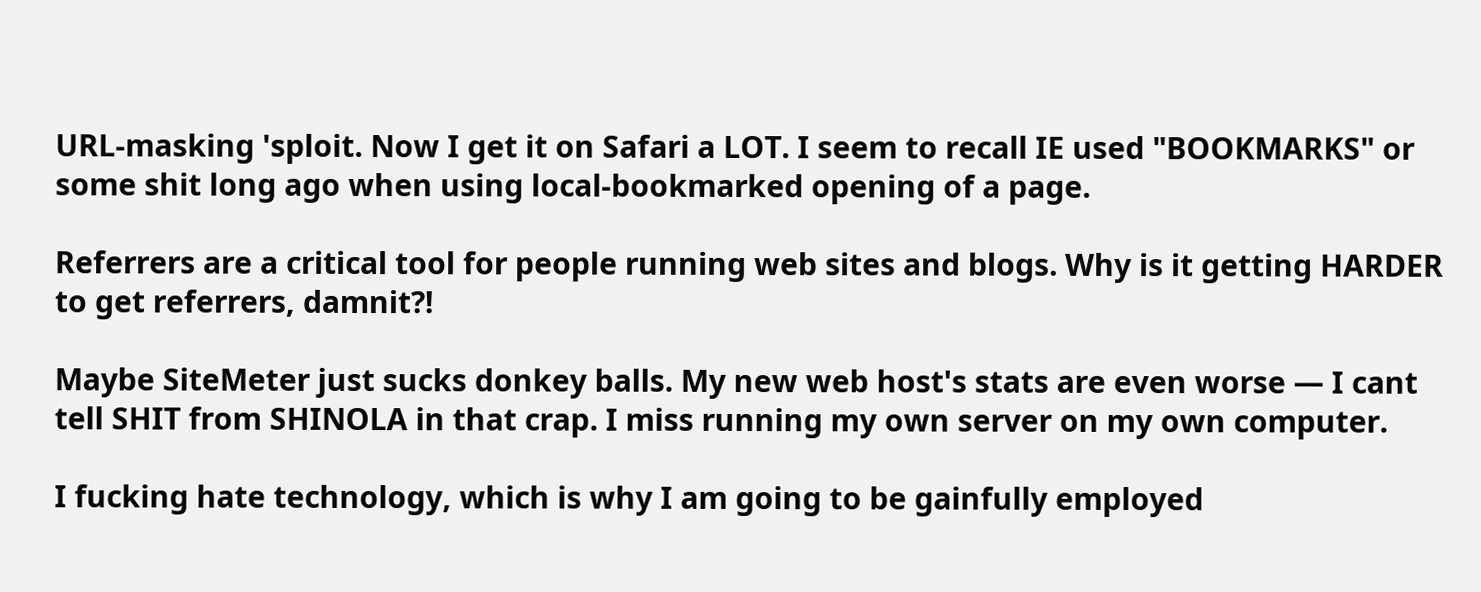URL-masking 'sploit. Now I get it on Safari a LOT. I seem to recall IE used "BOOKMARKS" or some shit long ago when using local-bookmarked opening of a page.

Referrers are a critical tool for people running web sites and blogs. Why is it getting HARDER to get referrers, damnit?!

Maybe SiteMeter just sucks donkey balls. My new web host's stats are even worse — I cant tell SHIT from SHINOLA in that crap. I miss running my own server on my own computer.

I fucking hate technology, which is why I am going to be gainfully employed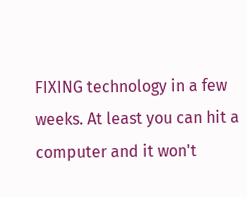FIXING technology in a few weeks. At least you can hit a computer and it won't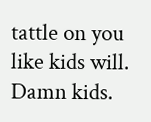tattle on you like kids will. Damn kids.